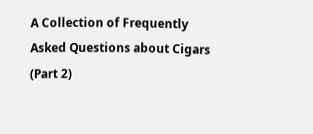A Collection of Frequently Asked Questions about Cigars (Part 2)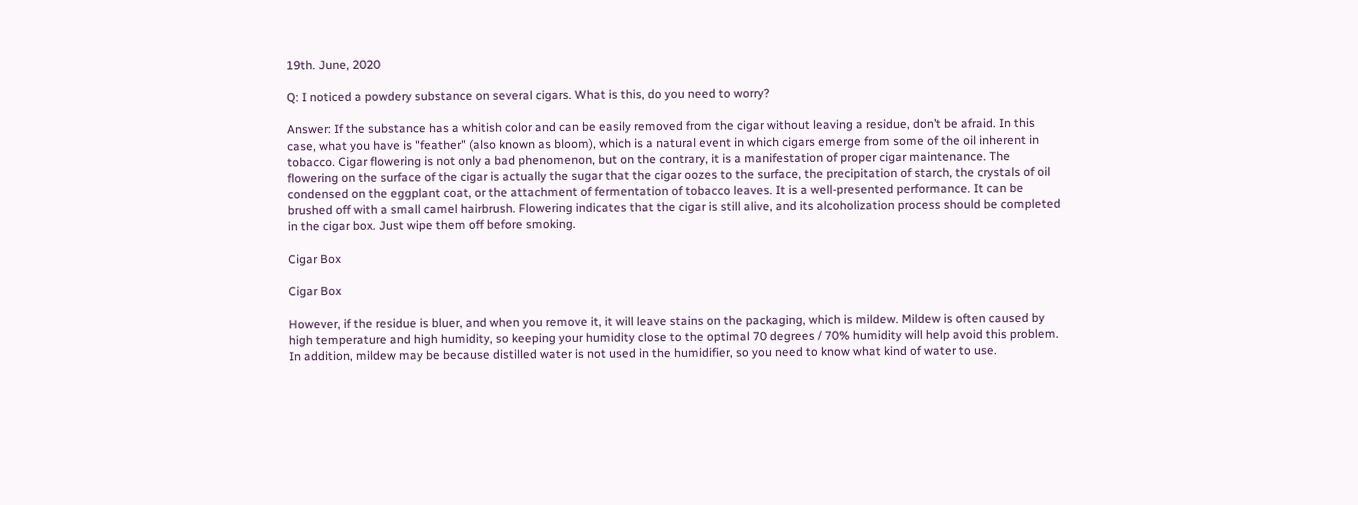19th. June, 2020

Q: I noticed a powdery substance on several cigars. What is this, do you need to worry?

Answer: If the substance has a whitish color and can be easily removed from the cigar without leaving a residue, don’t be afraid. In this case, what you have is "feather" (also known as bloom), which is a natural event in which cigars emerge from some of the oil inherent in tobacco. Cigar flowering is not only a bad phenomenon, but on the contrary, it is a manifestation of proper cigar maintenance. The flowering on the surface of the cigar is actually the sugar that the cigar oozes to the surface, the precipitation of starch, the crystals of oil condensed on the eggplant coat, or the attachment of fermentation of tobacco leaves. It is a well-presented performance. It can be brushed off with a small camel hairbrush. Flowering indicates that the cigar is still alive, and its alcoholization process should be completed in the cigar box. Just wipe them off before smoking.

Cigar Box

Cigar Box

However, if the residue is bluer, and when you remove it, it will leave stains on the packaging, which is mildew. Mildew is often caused by high temperature and high humidity, so keeping your humidity close to the optimal 70 degrees / 70% humidity will help avoid this problem. In addition, mildew may be because distilled water is not used in the humidifier, so you need to know what kind of water to use.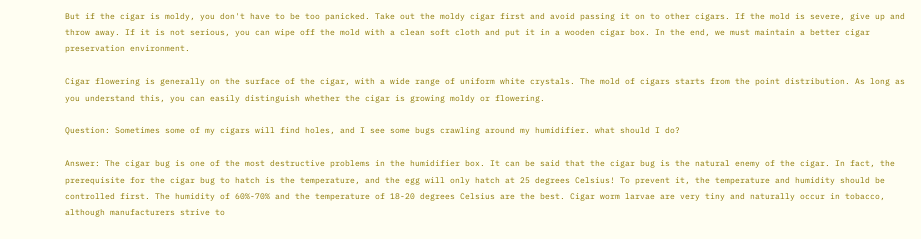But if the cigar is moldy, you don't have to be too panicked. Take out the moldy cigar first and avoid passing it on to other cigars. If the mold is severe, give up and throw away. If it is not serious, you can wipe off the mold with a clean soft cloth and put it in a wooden cigar box. In the end, we must maintain a better cigar preservation environment.

Cigar flowering is generally on the surface of the cigar, with a wide range of uniform white crystals. The mold of cigars starts from the point distribution. As long as you understand this, you can easily distinguish whether the cigar is growing moldy or flowering.

Question: Sometimes some of my cigars will find holes, and I see some bugs crawling around my humidifier. what should I do?

Answer: The cigar bug is one of the most destructive problems in the humidifier box. It can be said that the cigar bug is the natural enemy of the cigar. In fact, the prerequisite for the cigar bug to hatch is the temperature, and the egg will only hatch at 25 degrees Celsius! To prevent it, the temperature and humidity should be controlled first. The humidity of 60%-70% and the temperature of 18-20 degrees Celsius are the best. Cigar worm larvae are very tiny and naturally occur in tobacco, although manufacturers strive to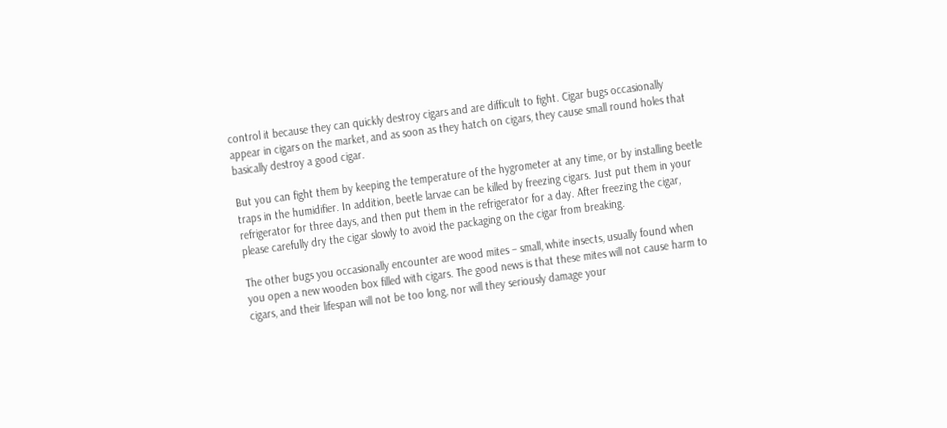control it because they can quickly destroy cigars and are difficult to fight. Cigar bugs occasionally appear in cigars on the market, and as soon as they hatch on cigars, they cause small round holes that basically destroy a good cigar.

But you can fight them by keeping the temperature of the hygrometer at any time, or by installing beetle traps in the humidifier. In addition, beetle larvae can be killed by freezing cigars. Just put them in your refrigerator for three days, and then put them in the refrigerator for a day. After freezing the cigar, please carefully dry the cigar slowly to avoid the packaging on the cigar from breaking.

The other bugs you occasionally encounter are wood mites – small, white insects, usually found when you open a new wooden box filled with cigars. The good news is that these mites will not cause harm to cigars, and their lifespan will not be too long, nor will they seriously damage your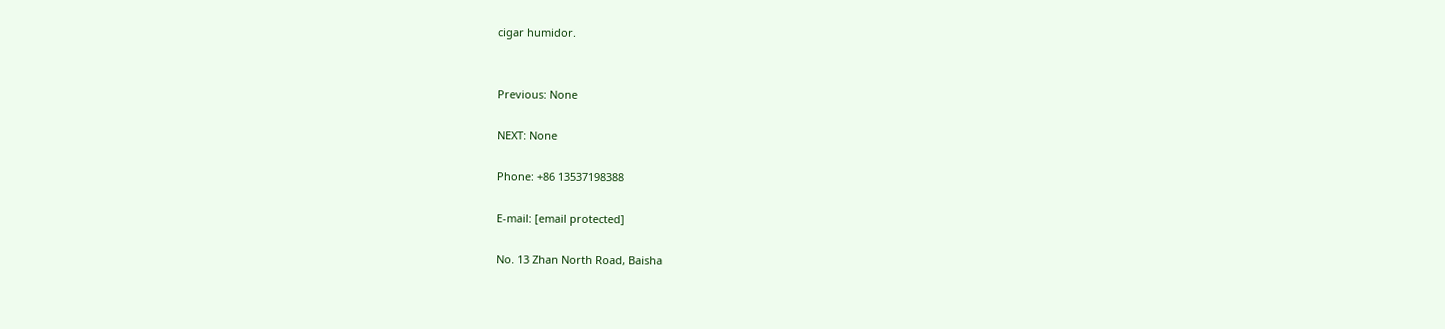cigar humidor.


Previous: None

NEXT: None

Phone: +86 13537198388

E-mail: [email protected]

No. 13 Zhan North Road, Baisha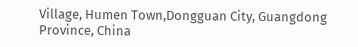Village, Humen Town,Dongguan City, Guangdong Province, China